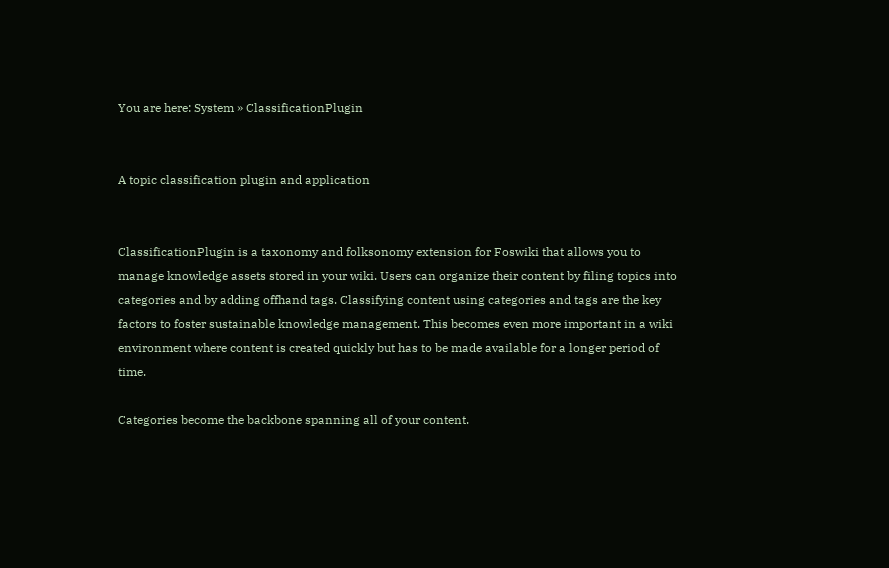You are here: System » ClassificationPlugin


A topic classification plugin and application


ClassificationPlugin is a taxonomy and folksonomy extension for Foswiki that allows you to manage knowledge assets stored in your wiki. Users can organize their content by filing topics into categories and by adding offhand tags. Classifying content using categories and tags are the key factors to foster sustainable knowledge management. This becomes even more important in a wiki environment where content is created quickly but has to be made available for a longer period of time.

Categories become the backbone spanning all of your content.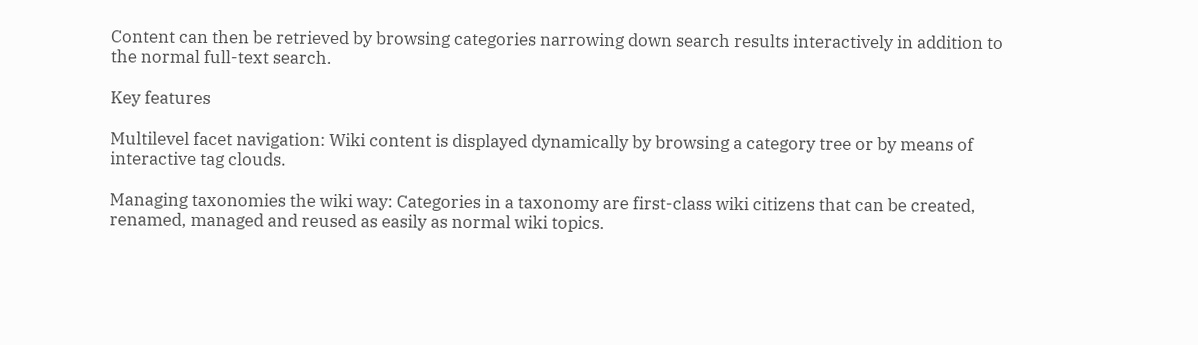Content can then be retrieved by browsing categories narrowing down search results interactively in addition to the normal full-text search.

Key features

Multilevel facet navigation: Wiki content is displayed dynamically by browsing a category tree or by means of interactive tag clouds.

Managing taxonomies the wiki way: Categories in a taxonomy are first-class wiki citizens that can be created, renamed, managed and reused as easily as normal wiki topics.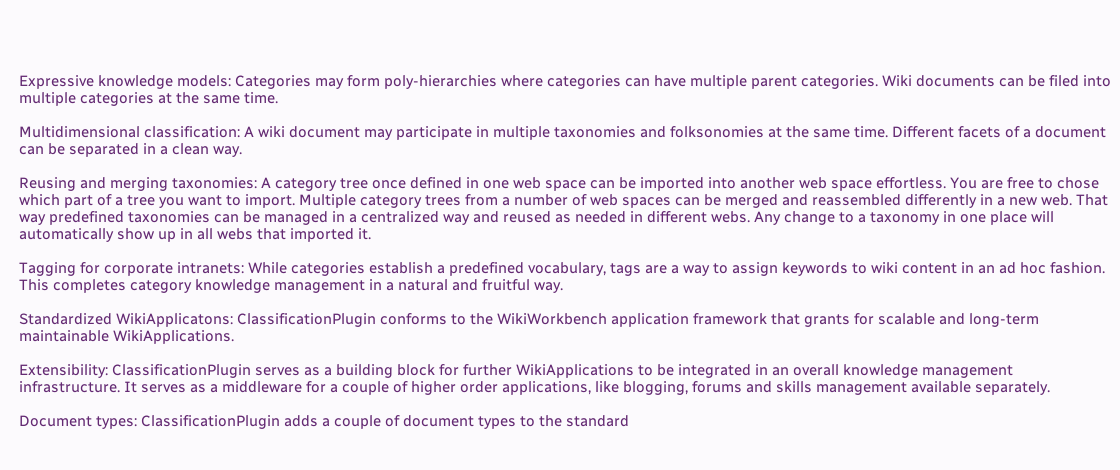Expressive knowledge models: Categories may form poly-hierarchies where categories can have multiple parent categories. Wiki documents can be filed into multiple categories at the same time.

Multidimensional classification: A wiki document may participate in multiple taxonomies and folksonomies at the same time. Different facets of a document can be separated in a clean way.

Reusing and merging taxonomies: A category tree once defined in one web space can be imported into another web space effortless. You are free to chose which part of a tree you want to import. Multiple category trees from a number of web spaces can be merged and reassembled differently in a new web. That way predefined taxonomies can be managed in a centralized way and reused as needed in different webs. Any change to a taxonomy in one place will automatically show up in all webs that imported it.

Tagging for corporate intranets: While categories establish a predefined vocabulary, tags are a way to assign keywords to wiki content in an ad hoc fashion. This completes category knowledge management in a natural and fruitful way.

Standardized WikiApplicatons: ClassificationPlugin conforms to the WikiWorkbench application framework that grants for scalable and long-term maintainable WikiApplications.

Extensibility: ClassificationPlugin serves as a building block for further WikiApplications to be integrated in an overall knowledge management infrastructure. It serves as a middleware for a couple of higher order applications, like blogging, forums and skills management available separately.

Document types: ClassificationPlugin adds a couple of document types to the standard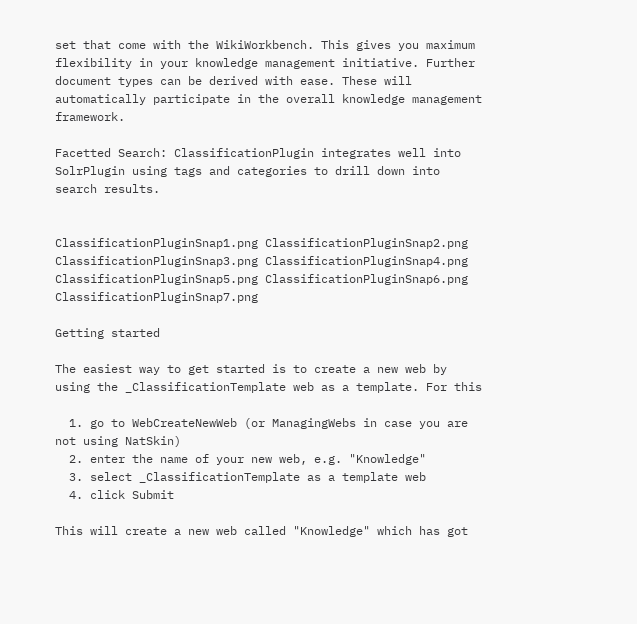set that come with the WikiWorkbench. This gives you maximum flexibility in your knowledge management initiative. Further document types can be derived with ease. These will automatically participate in the overall knowledge management framework.

Facetted Search: ClassificationPlugin integrates well into SolrPlugin using tags and categories to drill down into search results.


ClassificationPluginSnap1.png ClassificationPluginSnap2.png ClassificationPluginSnap3.png ClassificationPluginSnap4.png ClassificationPluginSnap5.png ClassificationPluginSnap6.png ClassificationPluginSnap7.png

Getting started

The easiest way to get started is to create a new web by using the _ClassificationTemplate web as a template. For this

  1. go to WebCreateNewWeb (or ManagingWebs in case you are not using NatSkin)
  2. enter the name of your new web, e.g. "Knowledge"
  3. select _ClassificationTemplate as a template web
  4. click Submit

This will create a new web called "Knowledge" which has got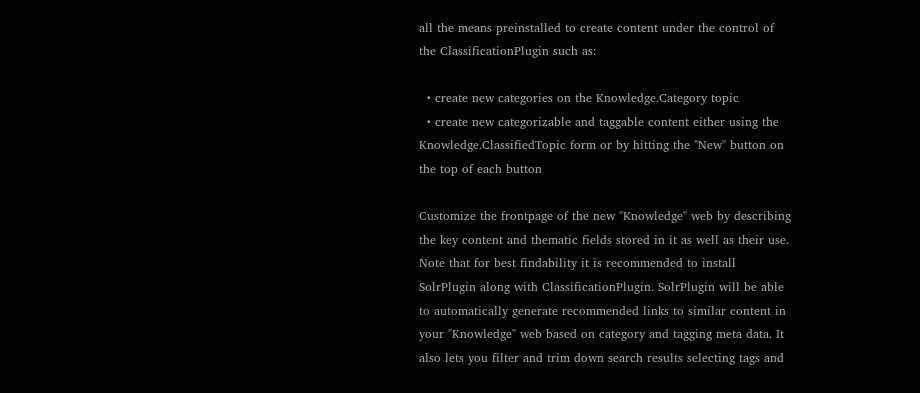all the means preinstalled to create content under the control of the ClassificationPlugin such as:

  • create new categories on the Knowledge.Category topic
  • create new categorizable and taggable content either using the Knowledge.ClassifiedTopic form or by hitting the "New" button on the top of each button

Customize the frontpage of the new "Knowledge" web by describing the key content and thematic fields stored in it as well as their use. Note that for best findability it is recommended to install SolrPlugin along with ClassificationPlugin. SolrPlugin will be able to automatically generate recommended links to similar content in your "Knowledge" web based on category and tagging meta data. It also lets you filter and trim down search results selecting tags and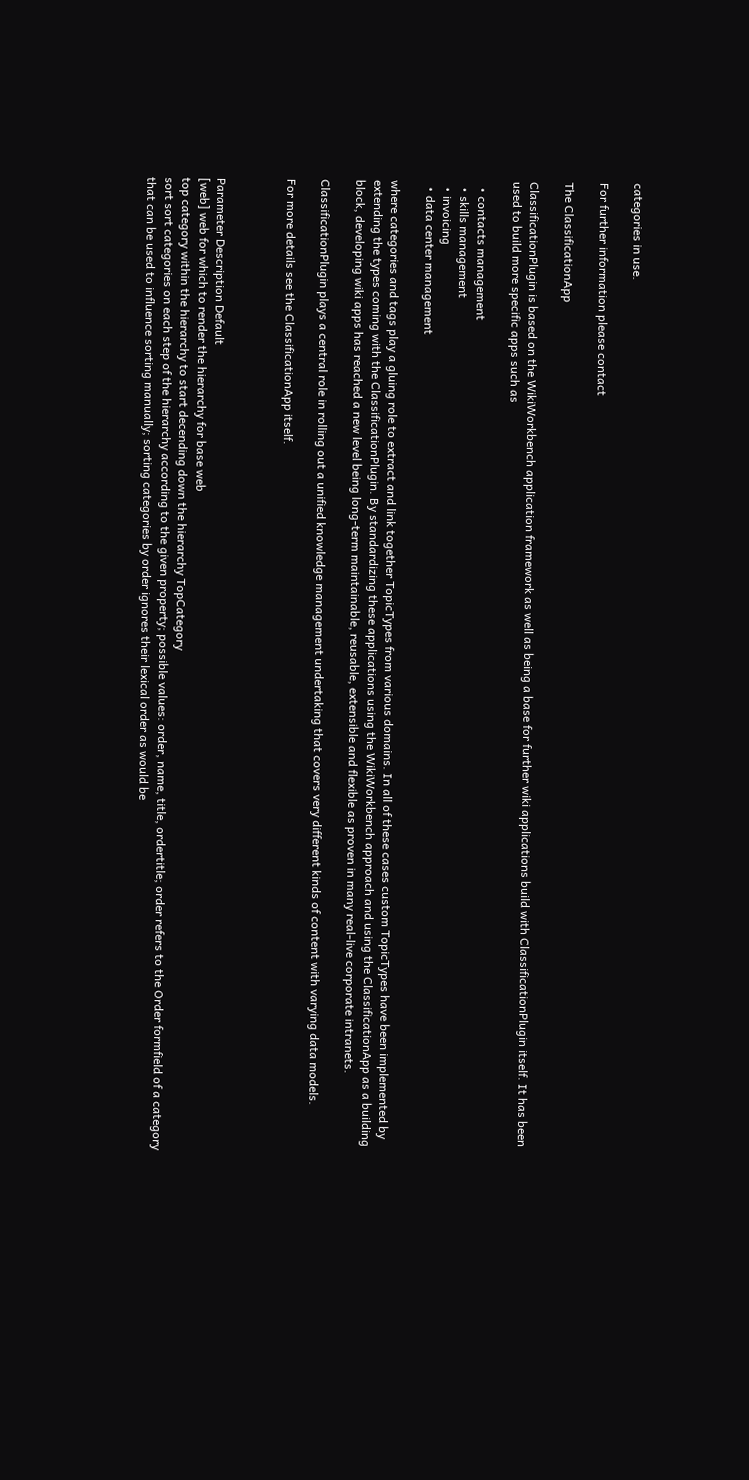categories in use.

For further information please contact

The ClassificationApp

ClassificationPlugin is based on the WikiWorkbench application framework as well as being a base for further wiki applications build with ClassificationPlugin itself. It has been used to build more specific apps such as

  • contacts management
  • skills management
  • invoicing
  • data center management

where categories and tags play a gluing role to extract and link together TopicTypes from various domains. In all of these cases custom TopicTypes have been implemented by extending the types coming with the ClassificationPlugin. By standardizing these applications using the WikiWorkbench approach and using the ClassificationApp as a building block, developing wiki apps has reached a new level being long-term maintainable, reusable, extensible and flexible as proven in many real-live corporate intranets.

ClassificationPlugin plays a central role in rolling out a unified knowledge management undertaking that covers very different kinds of content with varying data models.

For more details see the ClassificationApp itself.



Parameter Description Default
[web] web for which to render the hierarchy for base web
top category within the hierarchy to start decending down the hierarchy TopCategory
sort sort categories on each step of the hierarchy according to the given property; possible values: order, name, title, ordertitle; order refers to the Order formfield of a category that can be used to influence sorting manually; sorting categories by order ignores their lexical order as would be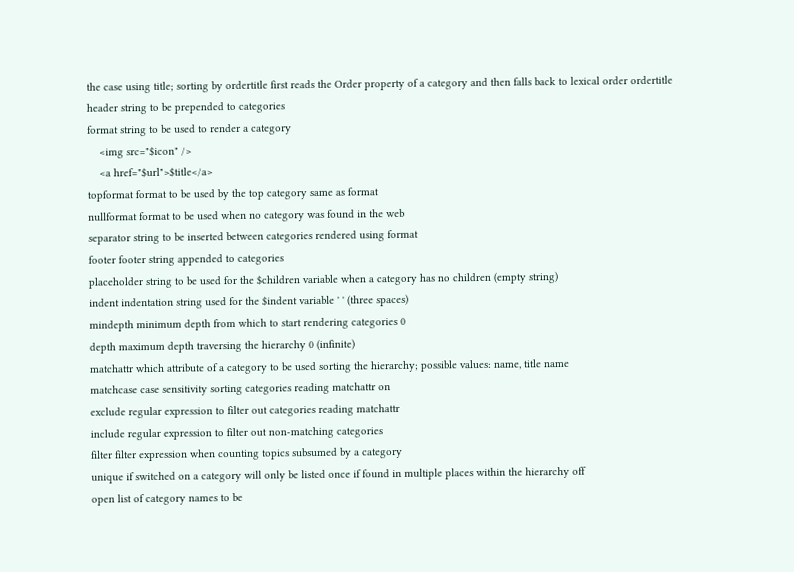the case using title; sorting by ordertitle first reads the Order property of a category and then falls back to lexical order ordertitle
header string to be prepended to categories
format string to be used to render a category
    <img src="$icon" />
    <a href="$url">$title</a>
topformat format to be used by the top category same as format
nullformat format to be used when no category was found in the web
separator string to be inserted between categories rendered using format
footer footer string appended to categories
placeholder string to be used for the $children variable when a category has no children (empty string)
indent indentation string used for the $indent variable ' ' (three spaces)
mindepth minimum depth from which to start rendering categories 0
depth maximum depth traversing the hierarchy 0 (infinite)
matchattr which attribute of a category to be used sorting the hierarchy; possible values: name, title name
matchcase case sensitivity sorting categories reading matchattr on
exclude regular expression to filter out categories reading matchattr
include regular expression to filter out non-matching categories
filter filter expression when counting topics subsumed by a category
unique if switched on a category will only be listed once if found in multiple places within the hierarchy off
open list of category names to be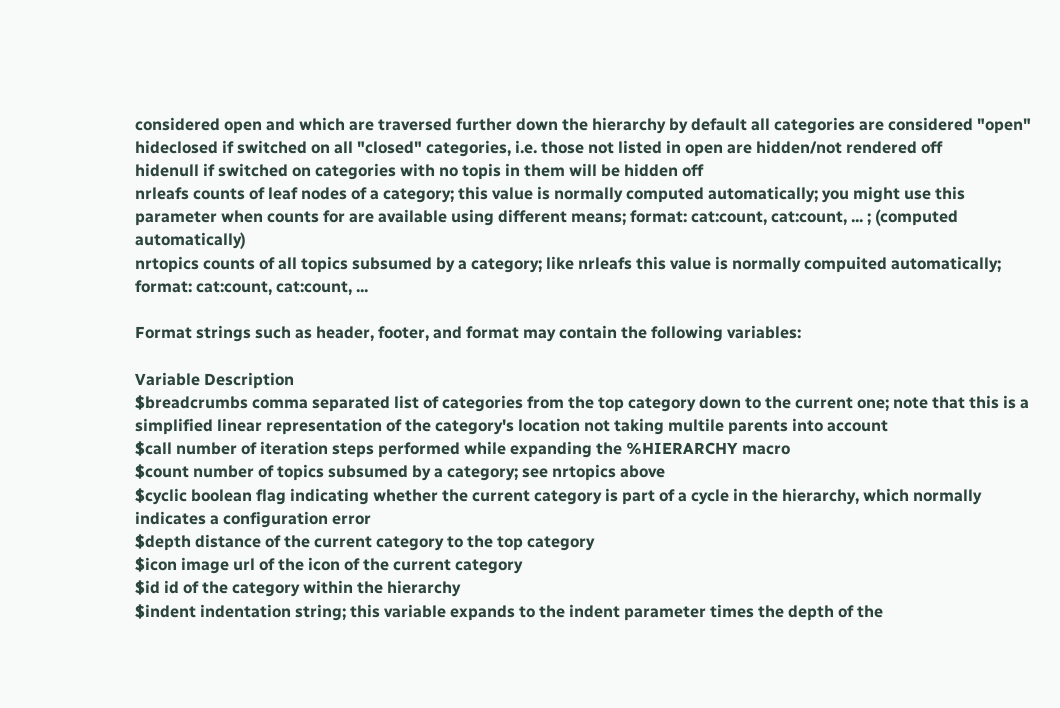considered open and which are traversed further down the hierarchy by default all categories are considered "open"
hideclosed if switched on all "closed" categories, i.e. those not listed in open are hidden/not rendered off
hidenull if switched on categories with no topis in them will be hidden off
nrleafs counts of leaf nodes of a category; this value is normally computed automatically; you might use this parameter when counts for are available using different means; format: cat:count, cat:count, ... ; (computed automatically)
nrtopics counts of all topics subsumed by a category; like nrleafs this value is normally compuited automatically; format: cat:count, cat:count, ...

Format strings such as header, footer, and format may contain the following variables:

Variable Description
$breadcrumbs comma separated list of categories from the top category down to the current one; note that this is a simplified linear representation of the category's location not taking multile parents into account
$call number of iteration steps performed while expanding the %HIERARCHY macro
$count number of topics subsumed by a category; see nrtopics above
$cyclic boolean flag indicating whether the current category is part of a cycle in the hierarchy, which normally indicates a configuration error
$depth distance of the current category to the top category
$icon image url of the icon of the current category
$id id of the category within the hierarchy
$indent indentation string; this variable expands to the indent parameter times the depth of the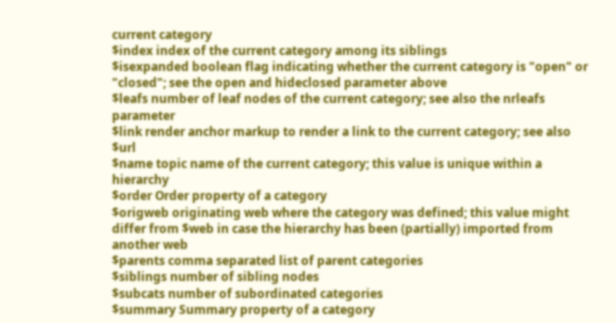current category
$index index of the current category among its siblings
$isexpanded boolean flag indicating whether the current category is "open" or "closed"; see the open and hideclosed parameter above
$leafs number of leaf nodes of the current category; see also the nrleafs parameter
$link render anchor markup to render a link to the current category; see also $url
$name topic name of the current category; this value is unique within a hierarchy
$order Order property of a category
$origweb originating web where the category was defined; this value might differ from $web in case the hierarchy has been (partially) imported from another web
$parents comma separated list of parent categories
$siblings number of sibling nodes
$subcats number of subordinated categories
$summary Summary property of a category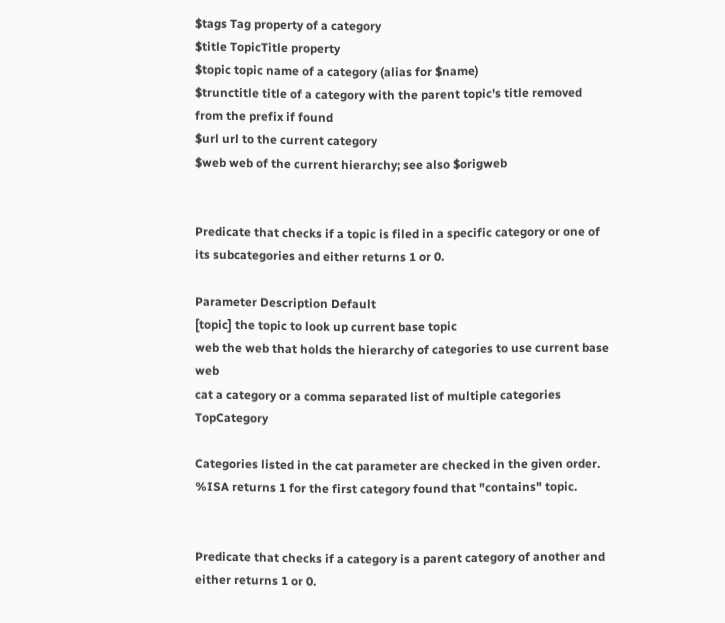$tags Tag property of a category
$title TopicTitle property
$topic topic name of a category (alias for $name)
$trunctitle title of a category with the parent topic's title removed from the prefix if found
$url url to the current category
$web web of the current hierarchy; see also $origweb


Predicate that checks if a topic is filed in a specific category or one of its subcategories and either returns 1 or 0.

Parameter Description Default
[topic] the topic to look up current base topic
web the web that holds the hierarchy of categories to use current base web
cat a category or a comma separated list of multiple categories TopCategory

Categories listed in the cat parameter are checked in the given order. %ISA returns 1 for the first category found that "contains" topic.


Predicate that checks if a category is a parent category of another and either returns 1 or 0.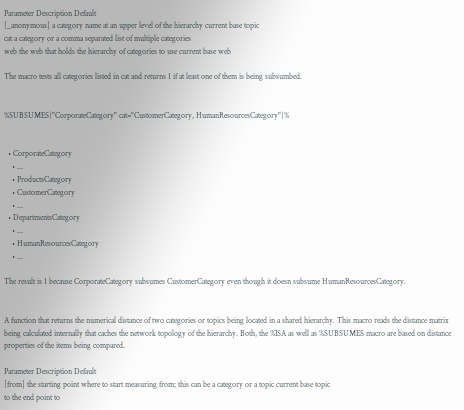Parameter Description Default
[_anonymous] a category name at an upper level of the hierarchy current base topic
cat a category or a comma separated list of multiple categories
web the web that holds the hierarchy of categories to use current base web

The macro tests all categories listed in cat and returns 1 if at least one of them is being subsumbed.


%SUBSUMES{"CorporateCategory" cat="CustomerCategory, HumanResourcesCategory"}%


  • CorporateCategory
    • ...
    • ProductsCategory
    • CustomerCategory
    • ...
  • DepartmentsCategory
    • ...
    • HumanResourcesCategory
    • ...

The result is 1 because CorporateCategory subsumes CustomerCategory even though it doesn subsume HumanResourcesCategory.


A function that returns the numerical distance of two categories or topics being located in a shared hierarchy. This macro reads the distance matrix being calculated internally that caches the network topology of the hierarchy. Both, the %ISA as well as %SUBSUMES macro are based on distance properties of the items being compared.

Parameter Description Default
[from] the starting point where to start measuring from; this can be a category or a topic current base topic
to the end point to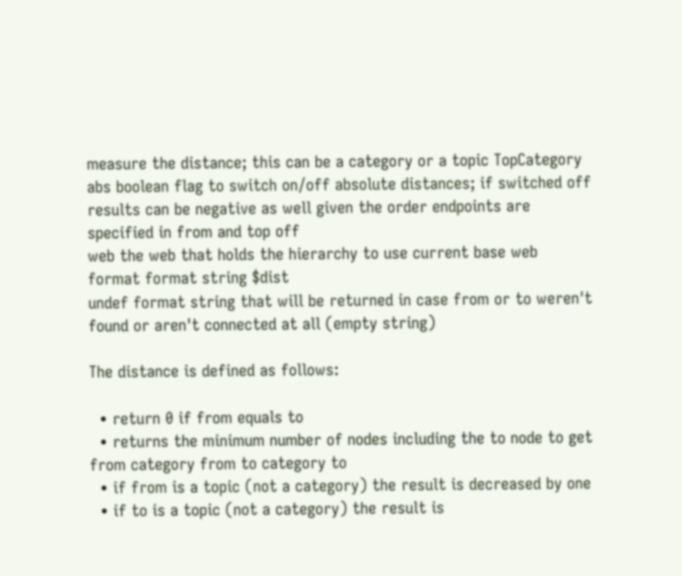measure the distance; this can be a category or a topic TopCategory
abs boolean flag to switch on/off absolute distances; if switched off results can be negative as well given the order endpoints are specified in from and top off
web the web that holds the hierarchy to use current base web
format format string $dist
undef format string that will be returned in case from or to weren't found or aren't connected at all (empty string)

The distance is defined as follows:

  • return 0 if from equals to
  • returns the minimum number of nodes including the to node to get from category from to category to
  • if from is a topic (not a category) the result is decreased by one
  • if to is a topic (not a category) the result is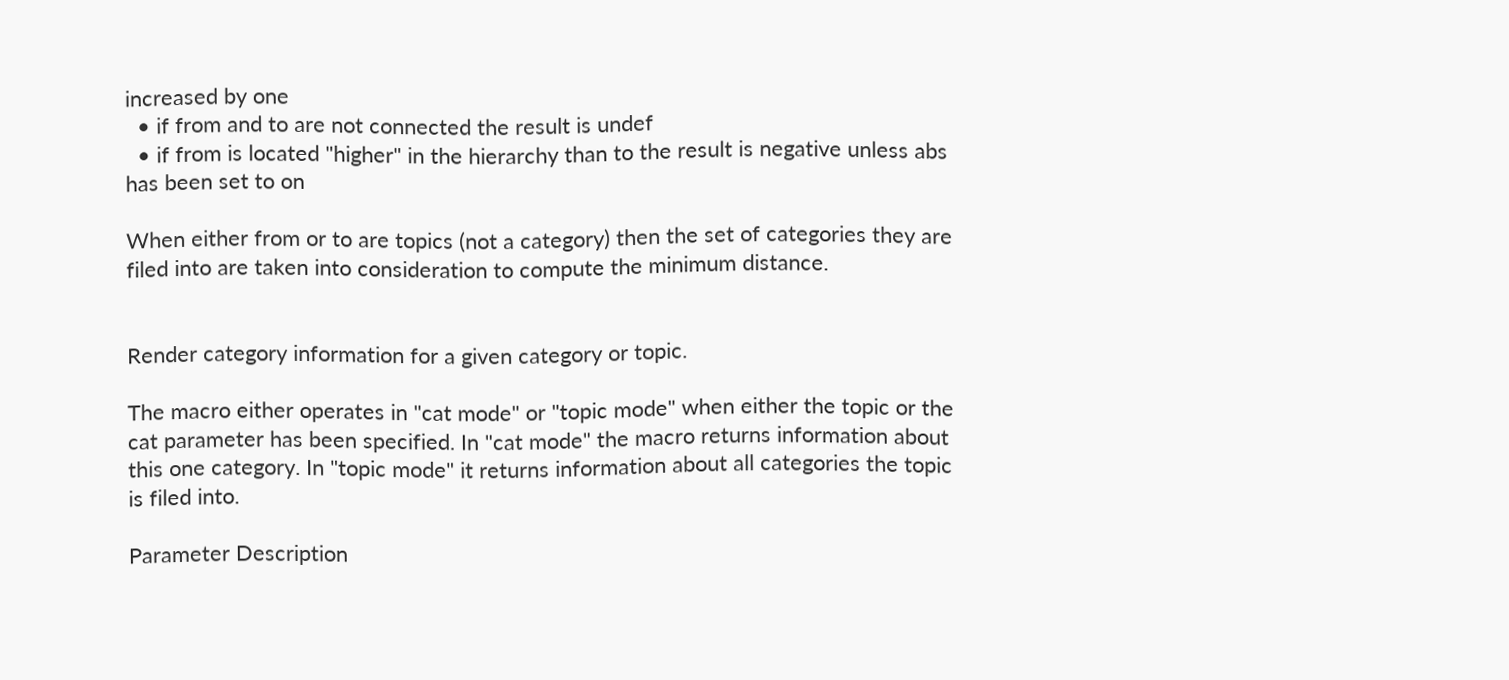increased by one
  • if from and to are not connected the result is undef
  • if from is located "higher" in the hierarchy than to the result is negative unless abs has been set to on

When either from or to are topics (not a category) then the set of categories they are filed into are taken into consideration to compute the minimum distance.


Render category information for a given category or topic.

The macro either operates in "cat mode" or "topic mode" when either the topic or the cat parameter has been specified. In "cat mode" the macro returns information about this one category. In "topic mode" it returns information about all categories the topic is filed into.

Parameter Description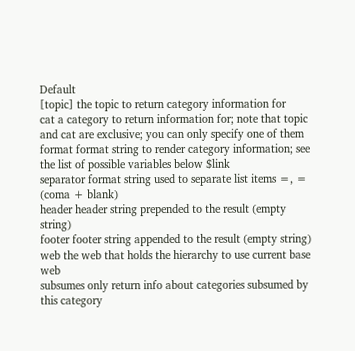Default
[topic] the topic to return category information for
cat a category to return information for; note that topic and cat are exclusive; you can only specify one of them
format format string to render category information; see the list of possible variables below $link
separator format string used to separate list items =, = (coma + blank)
header header string prepended to the result (empty string)
footer footer string appended to the result (empty string)
web the web that holds the hierarchy to use current base web
subsumes only return info about categories subsumed by this category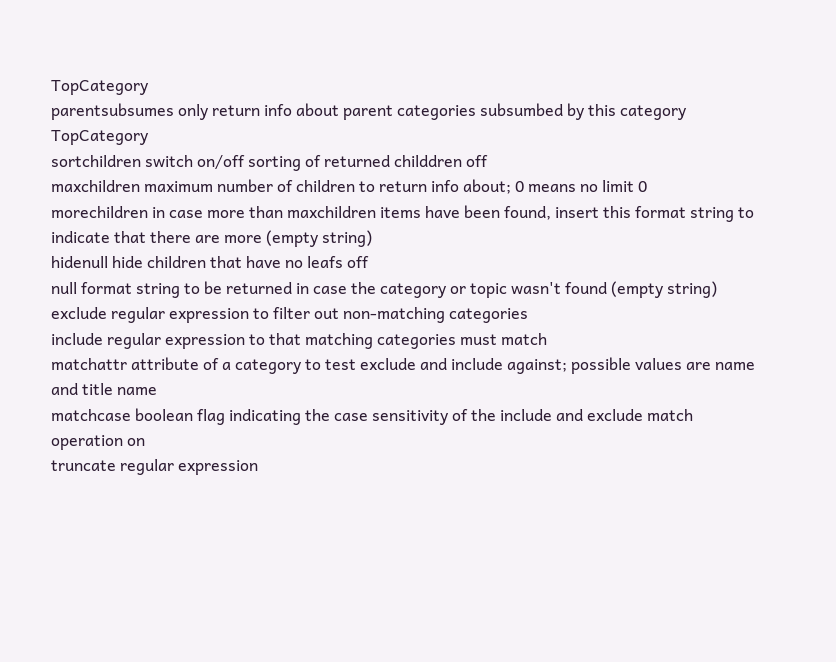TopCategory
parentsubsumes only return info about parent categories subsumbed by this category TopCategory
sortchildren switch on/off sorting of returned childdren off
maxchildren maximum number of children to return info about; 0 means no limit 0
morechildren in case more than maxchildren items have been found, insert this format string to indicate that there are more (empty string)
hidenull hide children that have no leafs off
null format string to be returned in case the category or topic wasn't found (empty string)
exclude regular expression to filter out non-matching categories
include regular expression to that matching categories must match
matchattr attribute of a category to test exclude and include against; possible values are name and title name
matchcase boolean flag indicating the case sensitivity of the include and exclude match operation on
truncate regular expression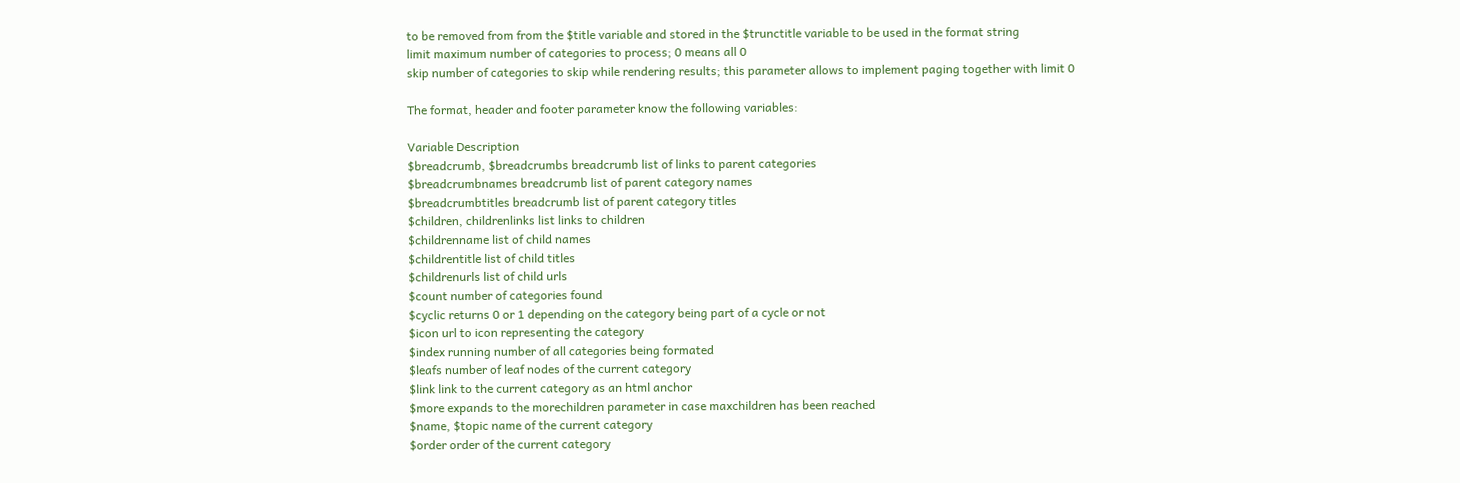to be removed from from the $title variable and stored in the $trunctitle variable to be used in the format string
limit maximum number of categories to process; 0 means all 0
skip number of categories to skip while rendering results; this parameter allows to implement paging together with limit 0

The format, header and footer parameter know the following variables:

Variable Description
$breadcrumb, $breadcrumbs breadcrumb list of links to parent categories
$breadcrumbnames breadcrumb list of parent category names
$breadcrumbtitles breadcrumb list of parent category titles
$children, childrenlinks list links to children
$childrenname list of child names
$childrentitle list of child titles
$childrenurls list of child urls
$count number of categories found
$cyclic returns 0 or 1 depending on the category being part of a cycle or not
$icon url to icon representing the category
$index running number of all categories being formated
$leafs number of leaf nodes of the current category
$link link to the current category as an html anchor
$more expands to the morechildren parameter in case maxchildren has been reached
$name, $topic name of the current category
$order order of the current category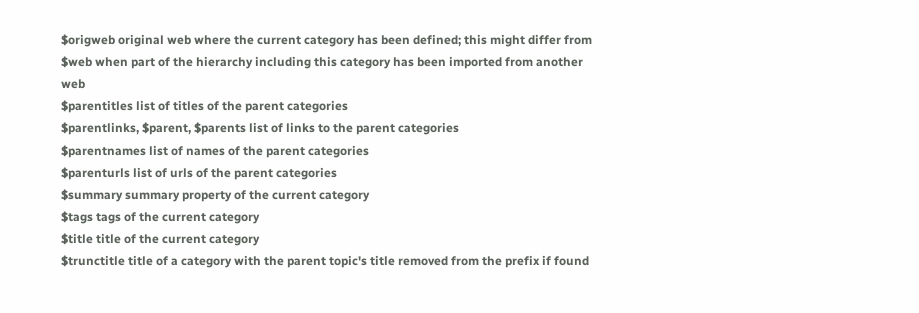$origweb original web where the current category has been defined; this might differ from $web when part of the hierarchy including this category has been imported from another web
$parentitles list of titles of the parent categories
$parentlinks, $parent, $parents list of links to the parent categories
$parentnames list of names of the parent categories
$parenturls list of urls of the parent categories
$summary summary property of the current category
$tags tags of the current category
$title title of the current category
$trunctitle title of a category with the parent topic's title removed from the prefix if found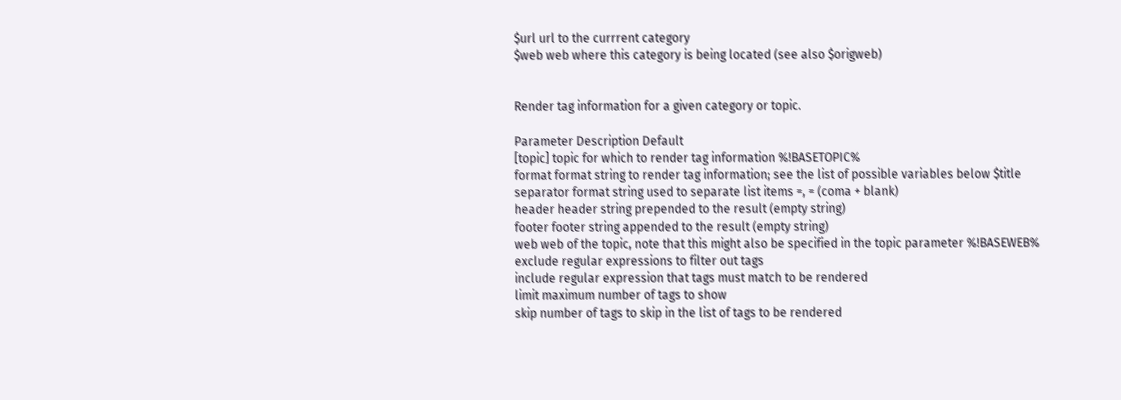$url url to the currrent category
$web web where this category is being located (see also $origweb)


Render tag information for a given category or topic.

Parameter Description Default
[topic] topic for which to render tag information %!BASETOPIC%
format format string to render tag information; see the list of possible variables below $title
separator format string used to separate list items =, = (coma + blank)
header header string prepended to the result (empty string)
footer footer string appended to the result (empty string)
web web of the topic, note that this might also be specified in the topic parameter %!BASEWEB%
exclude regular expressions to filter out tags
include regular expression that tags must match to be rendered
limit maximum number of tags to show
skip number of tags to skip in the list of tags to be rendered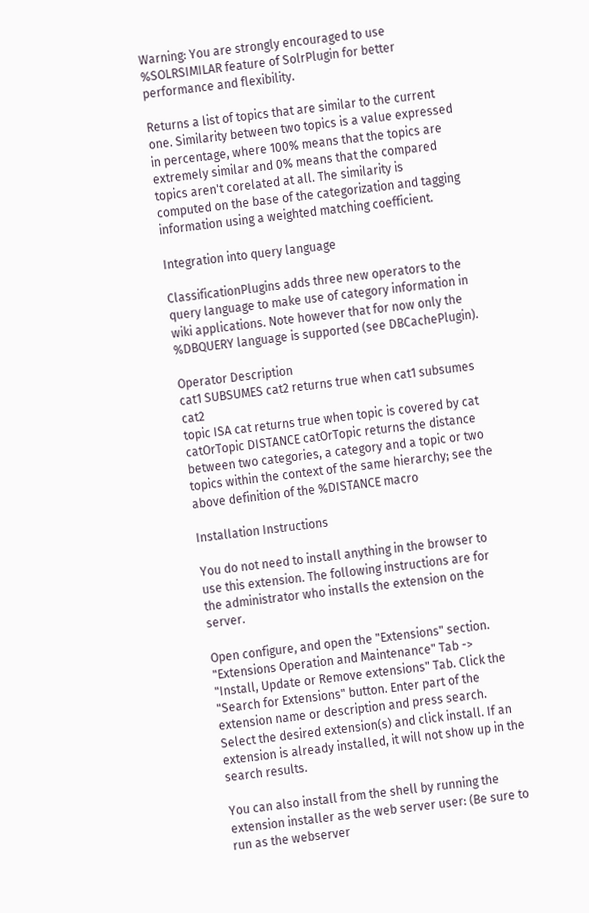Warning: You are strongly encouraged to use %SOLRSIMILAR feature of SolrPlugin for better performance and flexibility.

Returns a list of topics that are similar to the current one. Similarity between two topics is a value expressed in percentage, where 100% means that the topics are extremely similar and 0% means that the compared topics aren't corelated at all. The similarity is computed on the base of the categorization and tagging information using a weighted matching coefficient.

Integration into query language

ClassificationPlugins adds three new operators to the query language to make use of category information in wiki applications. Note however that for now only the %DBQUERY language is supported (see DBCachePlugin).

Operator Description
cat1 SUBSUMES cat2 returns true when cat1 subsumes cat2
topic ISA cat returns true when topic is covered by cat
catOrTopic DISTANCE catOrTopic returns the distance between two categories, a category and a topic or two topics within the context of the same hierarchy; see the above definition of the %DISTANCE macro

Installation Instructions

You do not need to install anything in the browser to use this extension. The following instructions are for the administrator who installs the extension on the server.

Open configure, and open the "Extensions" section. "Extensions Operation and Maintenance" Tab -> "Install, Update or Remove extensions" Tab. Click the "Search for Extensions" button. Enter part of the extension name or description and press search. Select the desired extension(s) and click install. If an extension is already installed, it will not show up in the search results.

You can also install from the shell by running the extension installer as the web server user: (Be sure to run as the webserver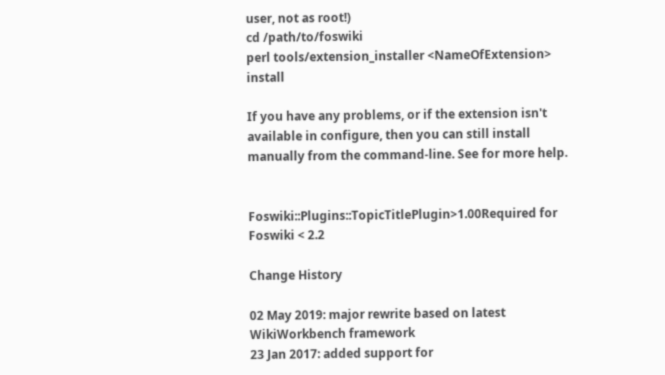user, not as root!)
cd /path/to/foswiki
perl tools/extension_installer <NameOfExtension> install

If you have any problems, or if the extension isn't available in configure, then you can still install manually from the command-line. See for more help.


Foswiki::Plugins::TopicTitlePlugin>1.00Required for Foswiki < 2.2

Change History

02 May 2019: major rewrite based on latest WikiWorkbench framework
23 Jan 2017: added support for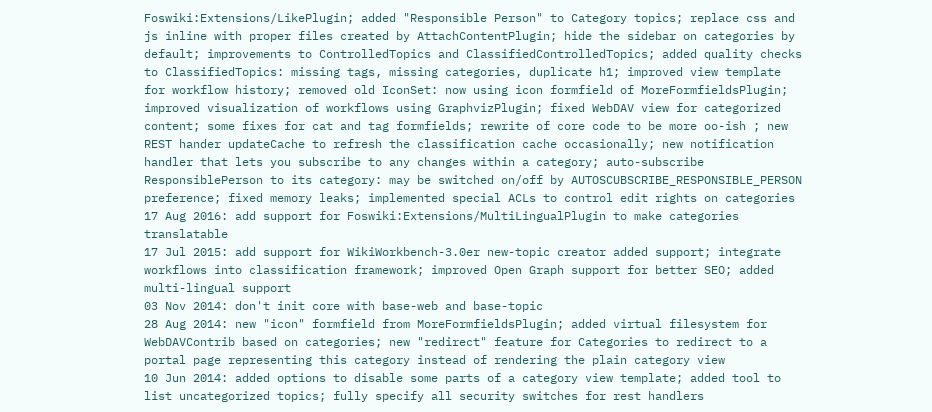Foswiki:Extensions/LikePlugin; added "Responsible Person" to Category topics; replace css and js inline with proper files created by AttachContentPlugin; hide the sidebar on categories by default; improvements to ControlledTopics and ClassifiedControlledTopics; added quality checks to ClassifiedTopics: missing tags, missing categories, duplicate h1; improved view template for workflow history; removed old IconSet: now using icon formfield of MoreFormfieldsPlugin; improved visualization of workflows using GraphvizPlugin; fixed WebDAV view for categorized content; some fixes for cat and tag formfields; rewrite of core code to be more oo-ish ; new REST hander updateCache to refresh the classification cache occasionally; new notification handler that lets you subscribe to any changes within a category; auto-subscribe ResponsiblePerson to its category: may be switched on/off by AUTOSCUBSCRIBE_RESPONSIBLE_PERSON preference; fixed memory leaks; implemented special ACLs to control edit rights on categories
17 Aug 2016: add support for Foswiki:Extensions/MultiLingualPlugin to make categories translatable
17 Jul 2015: add support for WikiWorkbench-3.0er new-topic creator added support; integrate workflows into classification framework; improved Open Graph support for better SEO; added multi-lingual support
03 Nov 2014: don't init core with base-web and base-topic
28 Aug 2014: new "icon" formfield from MoreFormfieldsPlugin; added virtual filesystem for WebDAVContrib based on categories; new "redirect" feature for Categories to redirect to a portal page representing this category instead of rendering the plain category view
10 Jun 2014: added options to disable some parts of a category view template; added tool to list uncategorized topics; fully specify all security switches for rest handlers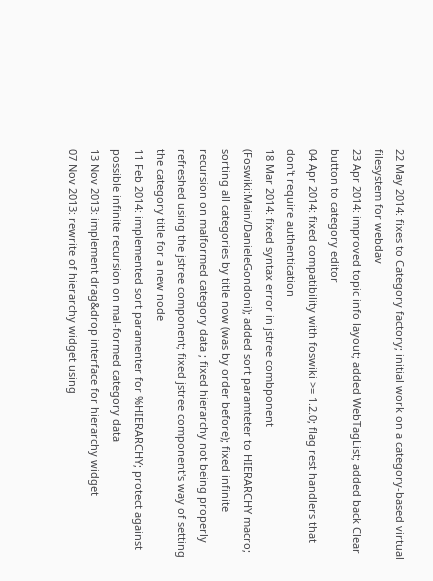22 May 2014: fixes to Category factory; initial work on a category-based virtual filesystem for webdav
23 Apr 2014: improved topic info layout; added WebTagList; added back Clear button to category editor
04 Apr 2014: fixed compatibility with foswiki >= 1.2.0; flag rest handlers that don't require authentication
18 Mar 2014: fixed syntax error in jstree combponent (Foswiki:Main/DanieleGondoni); added sort paramteter to HIERARCHY macro; sorting all categories by title now (was by order before); fixed infinite recursion on malformed category data ; fixed hierarchy not being properly refreshed using the jstree component; fixed jstree component's way of setting the category title for a new node
11 Feb 2014: implemented sort paramenter for %HIERARCHY; protect against possible infinite recursion on mal-formed category data
13 Nov 2013: implement drag&drop interface for hierarchy widget
07 Nov 2013: rewrite of hierarchy widget using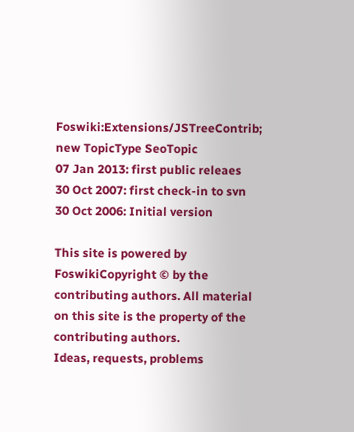Foswiki:Extensions/JSTreeContrib; new TopicType SeoTopic
07 Jan 2013: first public releaes
30 Oct 2007: first check-in to svn
30 Oct 2006: Initial version

This site is powered by FoswikiCopyright © by the contributing authors. All material on this site is the property of the contributing authors.
Ideas, requests, problems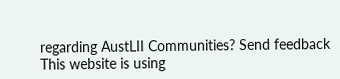regarding AustLII Communities? Send feedback
This website is using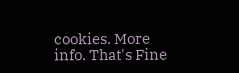cookies. More info. That's Fine